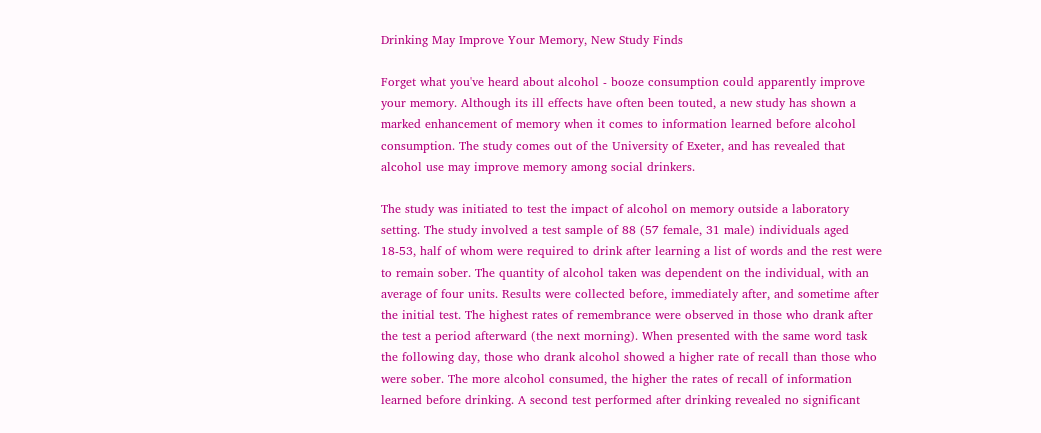Drinking May Improve Your Memory, New Study Finds

Forget what you've heard about alcohol - booze consumption could apparently improve your memory. Although its ill effects have often been touted, a new study has shown a marked enhancement of memory when it comes to information learned before alcohol consumption. The study comes out of the University of Exeter, and has revealed that alcohol use may improve memory among social drinkers.

The study was initiated to test the impact of alcohol on memory outside a laboratory setting. The study involved a test sample of 88 (57 female, 31 male) individuals aged 18-53, half of whom were required to drink after learning a list of words and the rest were to remain sober. The quantity of alcohol taken was dependent on the individual, with an average of four units. Results were collected before, immediately after, and sometime after the initial test. The highest rates of remembrance were observed in those who drank after the test a period afterward (the next morning). When presented with the same word task the following day, those who drank alcohol showed a higher rate of recall than those who were sober. The more alcohol consumed, the higher the rates of recall of information learned before drinking. A second test performed after drinking revealed no significant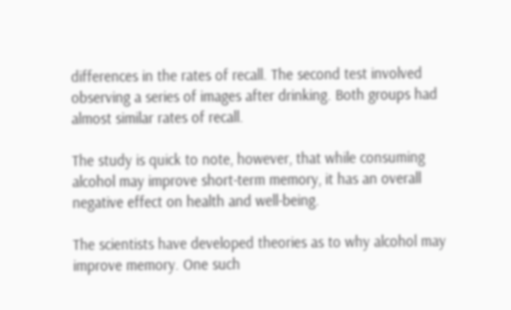differences in the rates of recall. The second test involved observing a series of images after drinking. Both groups had almost similar rates of recall.

The study is quick to note, however, that while consuming alcohol may improve short-term memory, it has an overall negative effect on health and well-being.

The scientists have developed theories as to why alcohol may improve memory. One such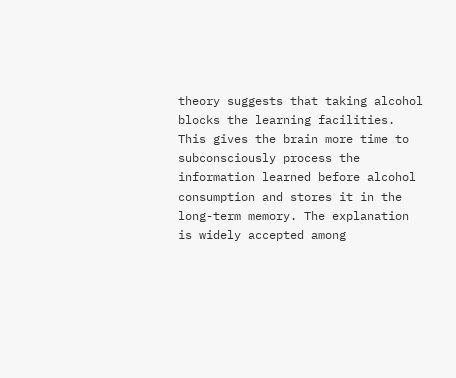theory suggests that taking alcohol blocks the learning facilities. This gives the brain more time to subconsciously process the information learned before alcohol consumption and stores it in the long-term memory. The explanation is widely accepted among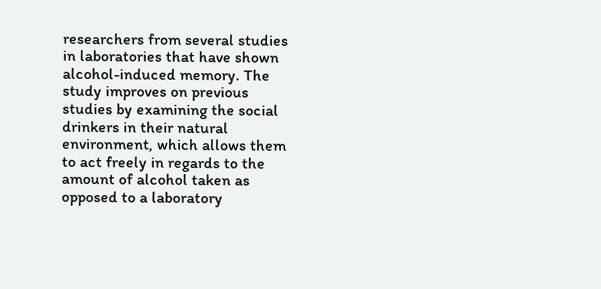researchers from several studies in laboratories that have shown alcohol-induced memory. The study improves on previous studies by examining the social drinkers in their natural environment, which allows them to act freely in regards to the amount of alcohol taken as opposed to a laboratory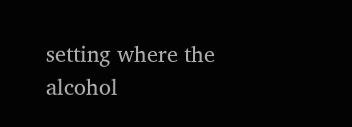setting where the alcohol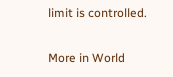limit is controlled.

More in World